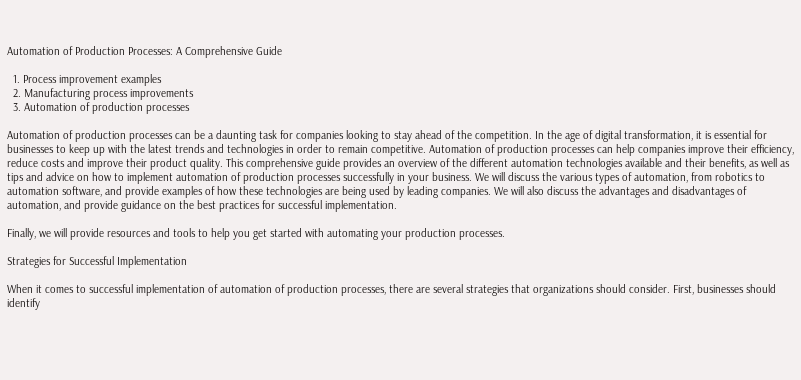Automation of Production Processes: A Comprehensive Guide

  1. Process improvement examples
  2. Manufacturing process improvements
  3. Automation of production processes

Automation of production processes can be a daunting task for companies looking to stay ahead of the competition. In the age of digital transformation, it is essential for businesses to keep up with the latest trends and technologies in order to remain competitive. Automation of production processes can help companies improve their efficiency, reduce costs and improve their product quality. This comprehensive guide provides an overview of the different automation technologies available and their benefits, as well as tips and advice on how to implement automation of production processes successfully in your business. We will discuss the various types of automation, from robotics to automation software, and provide examples of how these technologies are being used by leading companies. We will also discuss the advantages and disadvantages of automation, and provide guidance on the best practices for successful implementation.

Finally, we will provide resources and tools to help you get started with automating your production processes.

Strategies for Successful Implementation

When it comes to successful implementation of automation of production processes, there are several strategies that organizations should consider. First, businesses should identify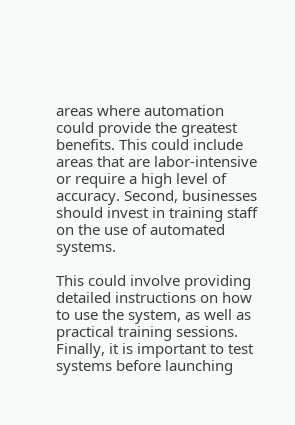areas where automation could provide the greatest benefits. This could include areas that are labor-intensive or require a high level of accuracy. Second, businesses should invest in training staff on the use of automated systems.

This could involve providing detailed instructions on how to use the system, as well as practical training sessions. Finally, it is important to test systems before launching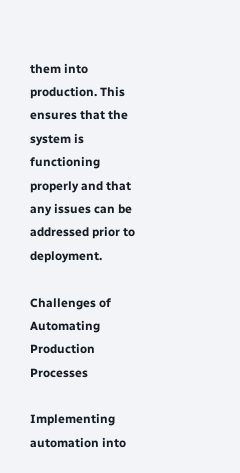them into production. This ensures that the system is functioning properly and that any issues can be addressed prior to deployment.

Challenges of Automating Production Processes

Implementing automation into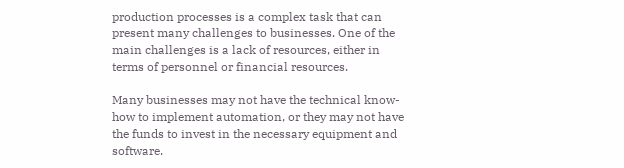production processes is a complex task that can present many challenges to businesses. One of the main challenges is a lack of resources, either in terms of personnel or financial resources.

Many businesses may not have the technical know-how to implement automation, or they may not have the funds to invest in the necessary equipment and software.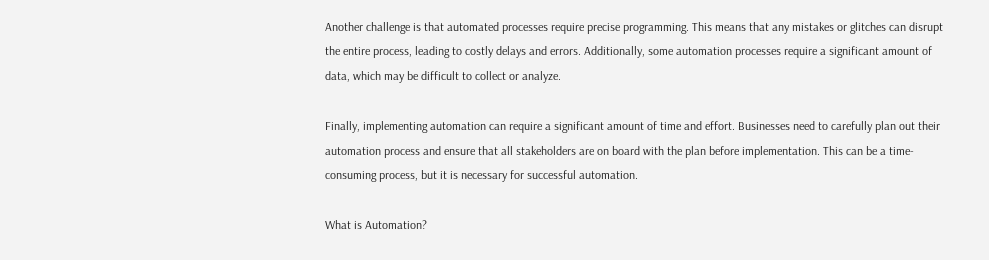Another challenge is that automated processes require precise programming. This means that any mistakes or glitches can disrupt the entire process, leading to costly delays and errors. Additionally, some automation processes require a significant amount of data, which may be difficult to collect or analyze.

Finally, implementing automation can require a significant amount of time and effort. Businesses need to carefully plan out their automation process and ensure that all stakeholders are on board with the plan before implementation. This can be a time-consuming process, but it is necessary for successful automation.

What is Automation?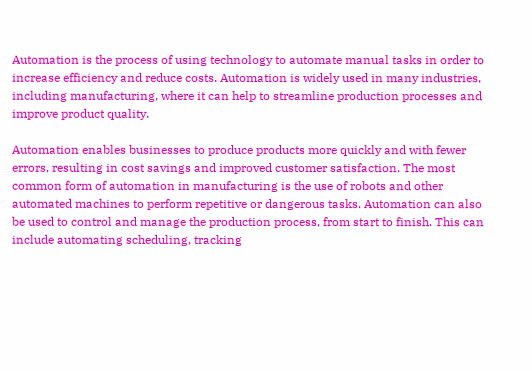Automation is the process of using technology to automate manual tasks in order to increase efficiency and reduce costs. Automation is widely used in many industries, including manufacturing, where it can help to streamline production processes and improve product quality.

Automation enables businesses to produce products more quickly and with fewer errors, resulting in cost savings and improved customer satisfaction. The most common form of automation in manufacturing is the use of robots and other automated machines to perform repetitive or dangerous tasks. Automation can also be used to control and manage the production process, from start to finish. This can include automating scheduling, tracking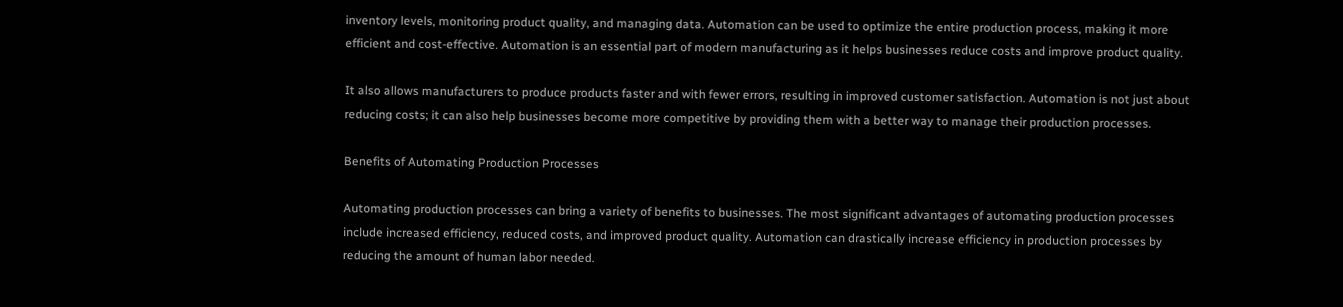inventory levels, monitoring product quality, and managing data. Automation can be used to optimize the entire production process, making it more efficient and cost-effective. Automation is an essential part of modern manufacturing as it helps businesses reduce costs and improve product quality.

It also allows manufacturers to produce products faster and with fewer errors, resulting in improved customer satisfaction. Automation is not just about reducing costs; it can also help businesses become more competitive by providing them with a better way to manage their production processes.

Benefits of Automating Production Processes

Automating production processes can bring a variety of benefits to businesses. The most significant advantages of automating production processes include increased efficiency, reduced costs, and improved product quality. Automation can drastically increase efficiency in production processes by reducing the amount of human labor needed.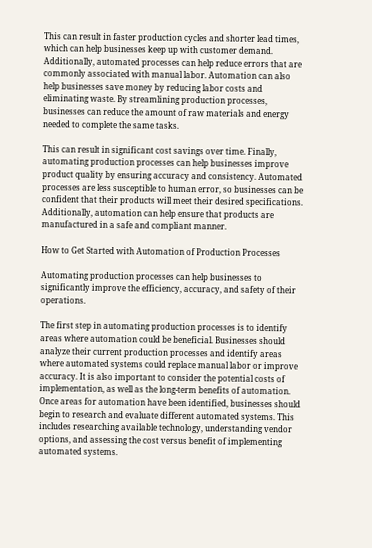This can result in faster production cycles and shorter lead times, which can help businesses keep up with customer demand. Additionally, automated processes can help reduce errors that are commonly associated with manual labor. Automation can also help businesses save money by reducing labor costs and eliminating waste. By streamlining production processes, businesses can reduce the amount of raw materials and energy needed to complete the same tasks.

This can result in significant cost savings over time. Finally, automating production processes can help businesses improve product quality by ensuring accuracy and consistency. Automated processes are less susceptible to human error, so businesses can be confident that their products will meet their desired specifications. Additionally, automation can help ensure that products are manufactured in a safe and compliant manner.

How to Get Started with Automation of Production Processes

Automating production processes can help businesses to significantly improve the efficiency, accuracy, and safety of their operations.

The first step in automating production processes is to identify areas where automation could be beneficial. Businesses should analyze their current production processes and identify areas where automated systems could replace manual labor or improve accuracy. It is also important to consider the potential costs of implementation, as well as the long-term benefits of automation. Once areas for automation have been identified, businesses should begin to research and evaluate different automated systems. This includes researching available technology, understanding vendor options, and assessing the cost versus benefit of implementing automated systems.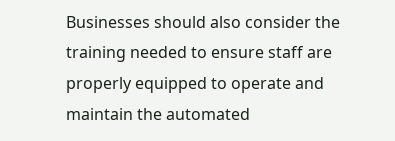Businesses should also consider the training needed to ensure staff are properly equipped to operate and maintain the automated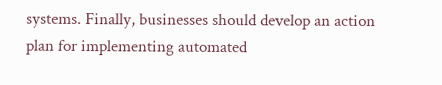systems. Finally, businesses should develop an action plan for implementing automated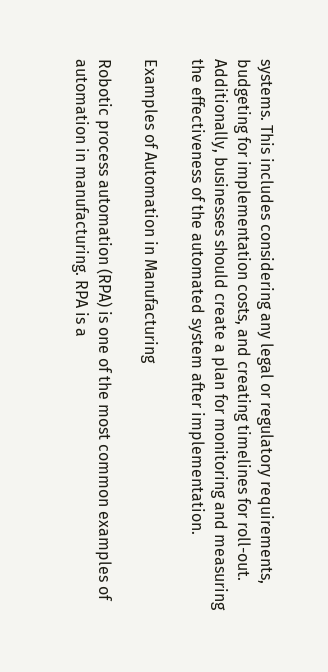systems. This includes considering any legal or regulatory requirements, budgeting for implementation costs, and creating timelines for roll-out. Additionally, businesses should create a plan for monitoring and measuring the effectiveness of the automated system after implementation.

Examples of Automation in Manufacturing

Robotic process automation (RPA) is one of the most common examples of automation in manufacturing. RPA is a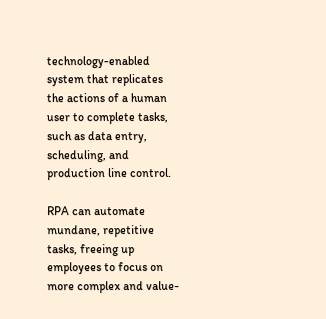technology-enabled system that replicates the actions of a human user to complete tasks, such as data entry, scheduling, and production line control.

RPA can automate mundane, repetitive tasks, freeing up employees to focus on more complex and value-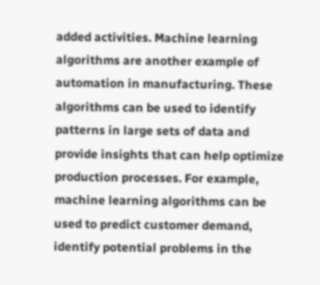added activities. Machine learning algorithms are another example of automation in manufacturing. These algorithms can be used to identify patterns in large sets of data and provide insights that can help optimize production processes. For example, machine learning algorithms can be used to predict customer demand, identify potential problems in the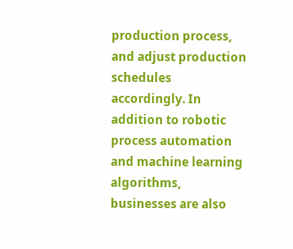production process, and adjust production schedules accordingly. In addition to robotic process automation and machine learning algorithms, businesses are also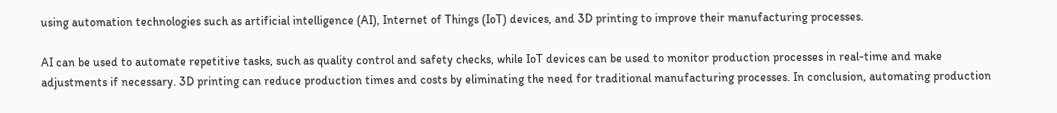using automation technologies such as artificial intelligence (AI), Internet of Things (IoT) devices, and 3D printing to improve their manufacturing processes.

AI can be used to automate repetitive tasks, such as quality control and safety checks, while IoT devices can be used to monitor production processes in real-time and make adjustments if necessary. 3D printing can reduce production times and costs by eliminating the need for traditional manufacturing processes. In conclusion, automating production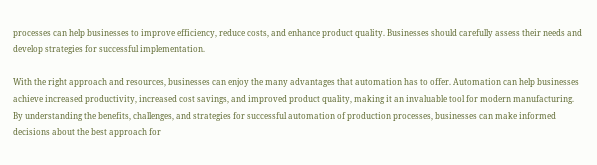processes can help businesses to improve efficiency, reduce costs, and enhance product quality. Businesses should carefully assess their needs and develop strategies for successful implementation.

With the right approach and resources, businesses can enjoy the many advantages that automation has to offer. Automation can help businesses achieve increased productivity, increased cost savings, and improved product quality, making it an invaluable tool for modern manufacturing. By understanding the benefits, challenges, and strategies for successful automation of production processes, businesses can make informed decisions about the best approach for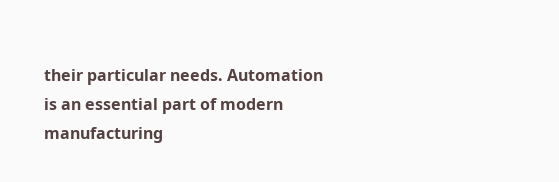their particular needs. Automation is an essential part of modern manufacturing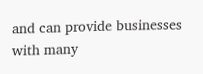and can provide businesses with many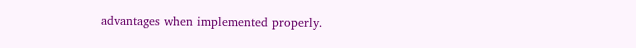advantages when implemented properly.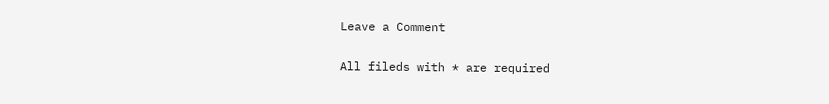Leave a Comment

All fileds with * are required